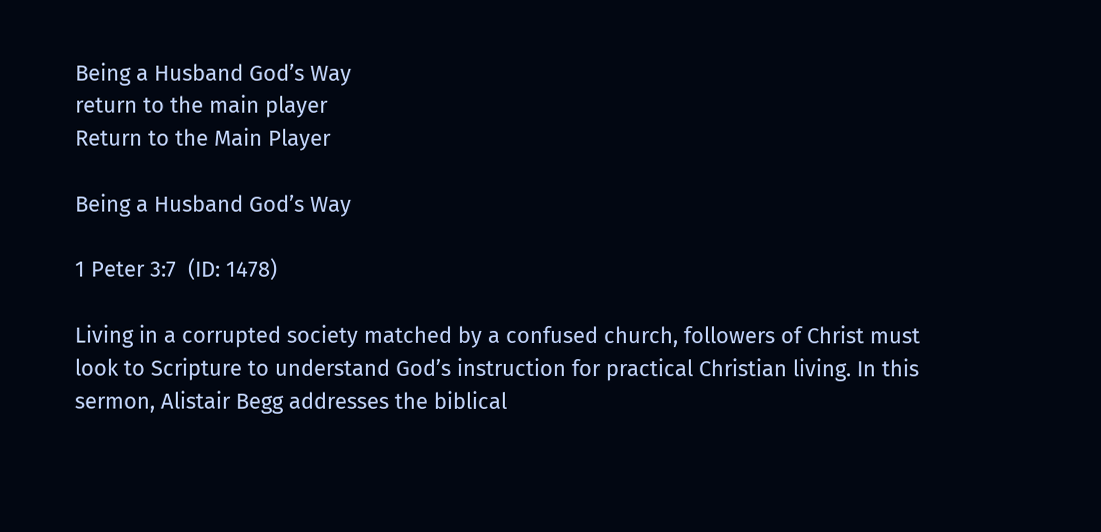Being a Husband God’s Way
return to the main player
Return to the Main Player

Being a Husband God’s Way

1 Peter 3:7  (ID: 1478)

Living in a corrupted society matched by a confused church, followers of Christ must look to Scripture to understand God’s instruction for practical Christian living. In this sermon, Alistair Begg addresses the biblical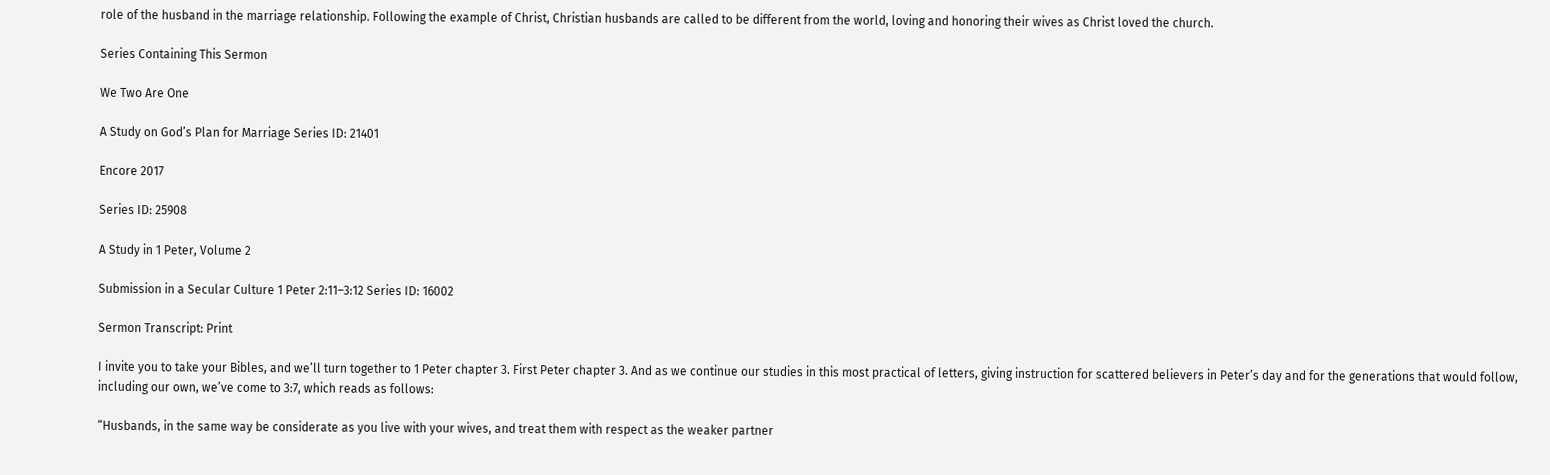role of the husband in the marriage relationship. Following the example of Christ, Christian husbands are called to be different from the world, loving and honoring their wives as Christ loved the church.

Series Containing This Sermon

We Two Are One

A Study on God’s Plan for Marriage Series ID: 21401

Encore 2017

Series ID: 25908

A Study in 1 Peter, Volume 2

Submission in a Secular Culture 1 Peter 2:11–3:12 Series ID: 16002

Sermon Transcript: Print

I invite you to take your Bibles, and we’ll turn together to 1 Peter chapter 3. First Peter chapter 3. And as we continue our studies in this most practical of letters, giving instruction for scattered believers in Peter’s day and for the generations that would follow, including our own, we’ve come to 3:7, which reads as follows:

“Husbands, in the same way be considerate as you live with your wives, and treat them with respect as the weaker partner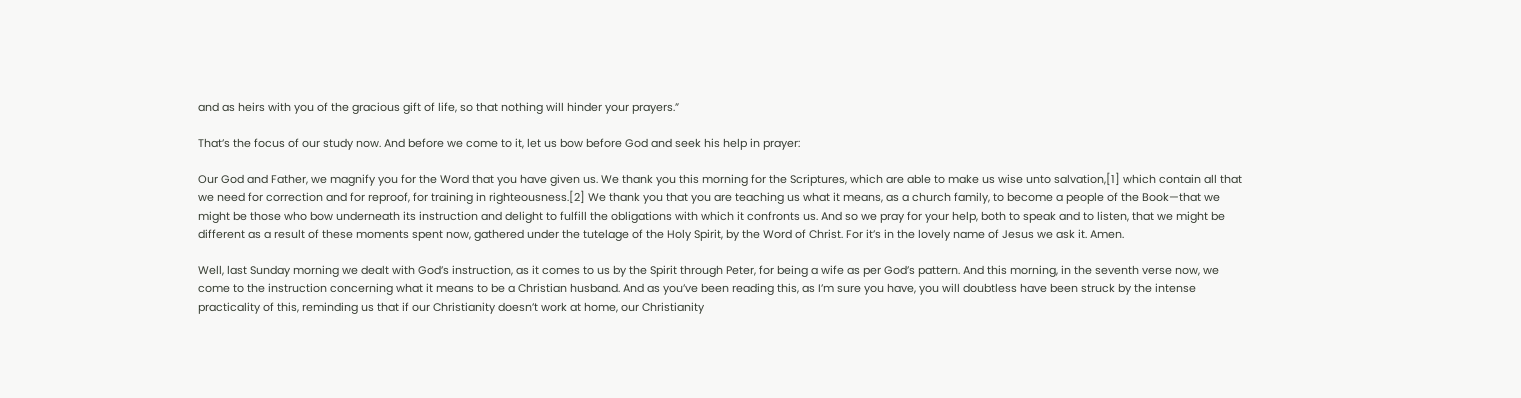and as heirs with you of the gracious gift of life, so that nothing will hinder your prayers.”

That’s the focus of our study now. And before we come to it, let us bow before God and seek his help in prayer:

Our God and Father, we magnify you for the Word that you have given us. We thank you this morning for the Scriptures, which are able to make us wise unto salvation,[1] which contain all that we need for correction and for reproof, for training in righteousness.[2] We thank you that you are teaching us what it means, as a church family, to become a people of the Book—that we might be those who bow underneath its instruction and delight to fulfill the obligations with which it confronts us. And so we pray for your help, both to speak and to listen, that we might be different as a result of these moments spent now, gathered under the tutelage of the Holy Spirit, by the Word of Christ. For it’s in the lovely name of Jesus we ask it. Amen.

Well, last Sunday morning we dealt with God’s instruction, as it comes to us by the Spirit through Peter, for being a wife as per God’s pattern. And this morning, in the seventh verse now, we come to the instruction concerning what it means to be a Christian husband. And as you’ve been reading this, as I’m sure you have, you will doubtless have been struck by the intense practicality of this, reminding us that if our Christianity doesn’t work at home, our Christianity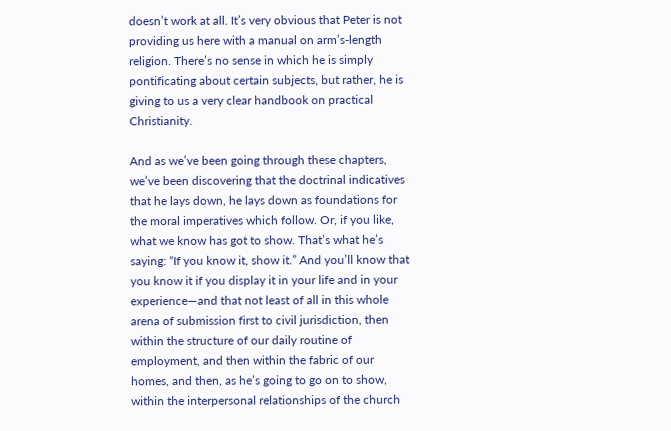doesn’t work at all. It’s very obvious that Peter is not providing us here with a manual on arm’s-length religion. There’s no sense in which he is simply pontificating about certain subjects, but rather, he is giving to us a very clear handbook on practical Christianity.

And as we’ve been going through these chapters, we’ve been discovering that the doctrinal indicatives that he lays down, he lays down as foundations for the moral imperatives which follow. Or, if you like, what we know has got to show. That’s what he’s saying: “If you know it, show it.” And you’ll know that you know it if you display it in your life and in your experience—and that not least of all in this whole arena of submission first to civil jurisdiction, then within the structure of our daily routine of employment, and then within the fabric of our homes, and then, as he’s going to go on to show, within the interpersonal relationships of the church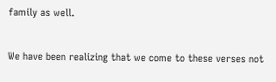family as well.

We have been realizing that we come to these verses not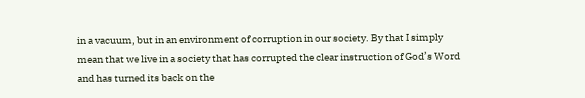in a vacuum, but in an environment of corruption in our society. By that I simply mean that we live in a society that has corrupted the clear instruction of God’s Word and has turned its back on the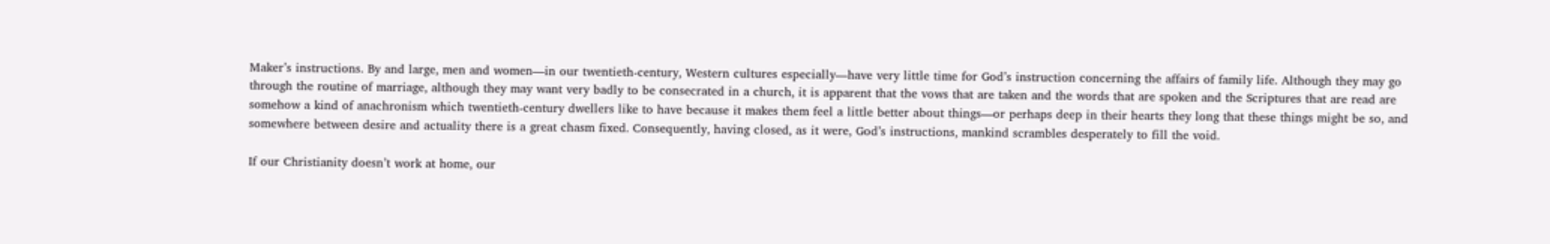Maker’s instructions. By and large, men and women—in our twentieth-century, Western cultures especially—have very little time for God’s instruction concerning the affairs of family life. Although they may go through the routine of marriage, although they may want very badly to be consecrated in a church, it is apparent that the vows that are taken and the words that are spoken and the Scriptures that are read are somehow a kind of anachronism which twentieth-century dwellers like to have because it makes them feel a little better about things—or perhaps deep in their hearts they long that these things might be so, and somewhere between desire and actuality there is a great chasm fixed. Consequently, having closed, as it were, God’s instructions, mankind scrambles desperately to fill the void.

If our Christianity doesn’t work at home, our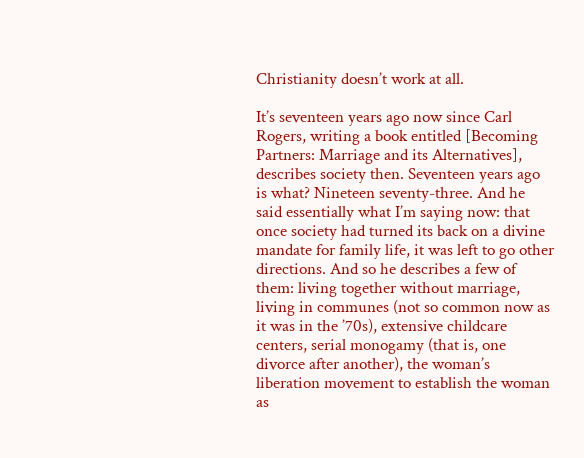Christianity doesn’t work at all.

It’s seventeen years ago now since Carl Rogers, writing a book entitled [Becoming Partners: Marriage and its Alternatives], describes society then. Seventeen years ago is what? Nineteen seventy-three. And he said essentially what I’m saying now: that once society had turned its back on a divine mandate for family life, it was left to go other directions. And so he describes a few of them: living together without marriage, living in communes (not so common now as it was in the ’70s), extensive childcare centers, serial monogamy (that is, one divorce after another), the woman’s liberation movement to establish the woman as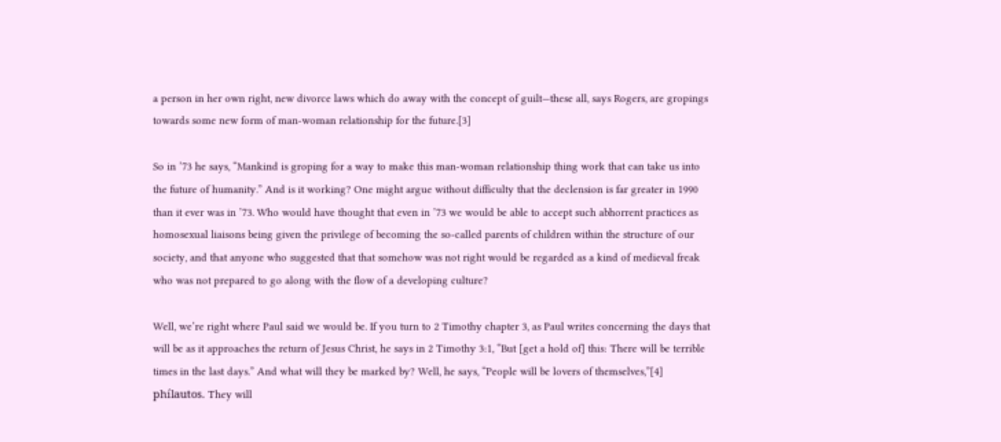a person in her own right, new divorce laws which do away with the concept of guilt—these all, says Rogers, are gropings towards some new form of man-woman relationship for the future.[3]

So in ’73 he says, “Mankind is groping for a way to make this man-woman relationship thing work that can take us into the future of humanity.” And is it working? One might argue without difficulty that the declension is far greater in 1990 than it ever was in ’73. Who would have thought that even in ’73 we would be able to accept such abhorrent practices as homosexual liaisons being given the privilege of becoming the so-called parents of children within the structure of our society, and that anyone who suggested that that somehow was not right would be regarded as a kind of medieval freak who was not prepared to go along with the flow of a developing culture?

Well, we’re right where Paul said we would be. If you turn to 2 Timothy chapter 3, as Paul writes concerning the days that will be as it approaches the return of Jesus Christ, he says in 2 Timothy 3:1, “But [get a hold of] this: There will be terrible times in the last days.” And what will they be marked by? Well, he says, “People will be lovers of themselves,”[4] phílautos. They will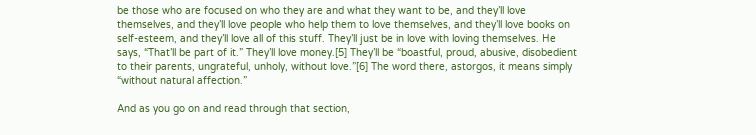be those who are focused on who they are and what they want to be, and they’ll love themselves, and they’ll love people who help them to love themselves, and they’ll love books on self-esteem, and they’ll love all of this stuff. They’ll just be in love with loving themselves. He says, “That’ll be part of it.” They’ll love money.[5] They’ll be “boastful, proud, abusive, disobedient to their parents, ungrateful, unholy, without love.”[6] The word there, astorgos, it means simply “without natural affection.”

And as you go on and read through that section,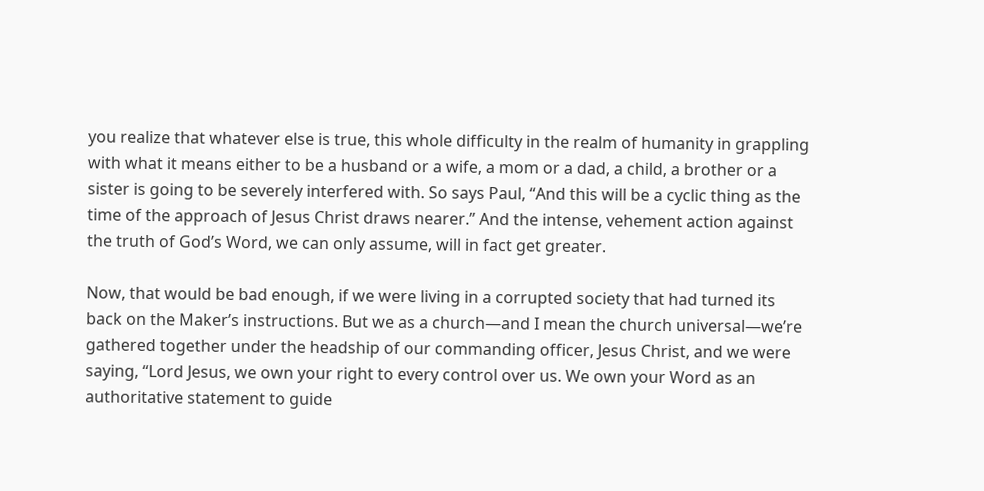you realize that whatever else is true, this whole difficulty in the realm of humanity in grappling with what it means either to be a husband or a wife, a mom or a dad, a child, a brother or a sister is going to be severely interfered with. So says Paul, “And this will be a cyclic thing as the time of the approach of Jesus Christ draws nearer.” And the intense, vehement action against the truth of God’s Word, we can only assume, will in fact get greater.

Now, that would be bad enough, if we were living in a corrupted society that had turned its back on the Maker’s instructions. But we as a church—and I mean the church universal—we’re gathered together under the headship of our commanding officer, Jesus Christ, and we were saying, “Lord Jesus, we own your right to every control over us. We own your Word as an authoritative statement to guide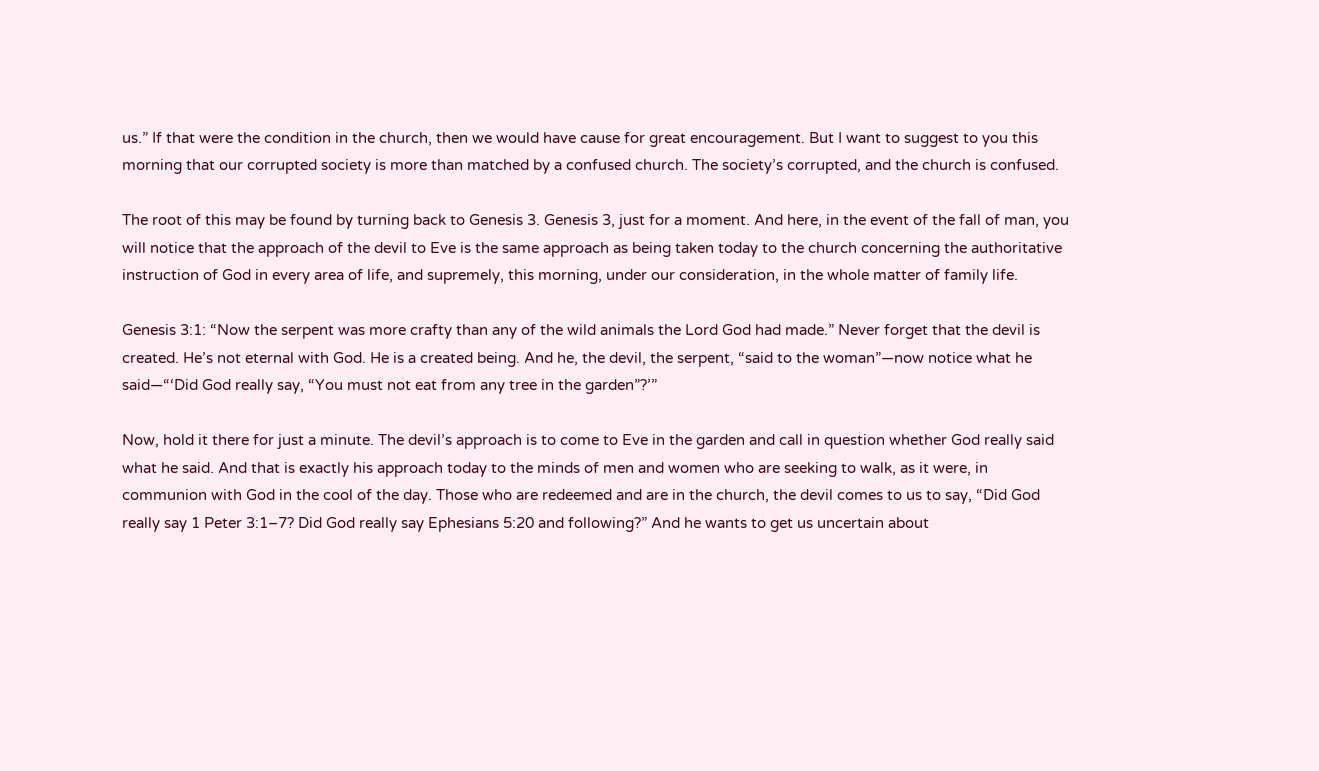us.” If that were the condition in the church, then we would have cause for great encouragement. But I want to suggest to you this morning that our corrupted society is more than matched by a confused church. The society’s corrupted, and the church is confused.

The root of this may be found by turning back to Genesis 3. Genesis 3, just for a moment. And here, in the event of the fall of man, you will notice that the approach of the devil to Eve is the same approach as being taken today to the church concerning the authoritative instruction of God in every area of life, and supremely, this morning, under our consideration, in the whole matter of family life.

Genesis 3:1: “Now the serpent was more crafty than any of the wild animals the Lord God had made.” Never forget that the devil is created. He’s not eternal with God. He is a created being. And he, the devil, the serpent, “said to the woman”—now notice what he said—“‘Did God really say, “You must not eat from any tree in the garden”?’”

Now, hold it there for just a minute. The devil’s approach is to come to Eve in the garden and call in question whether God really said what he said. And that is exactly his approach today to the minds of men and women who are seeking to walk, as it were, in communion with God in the cool of the day. Those who are redeemed and are in the church, the devil comes to us to say, “Did God really say 1 Peter 3:1–7? Did God really say Ephesians 5:20 and following?” And he wants to get us uncertain about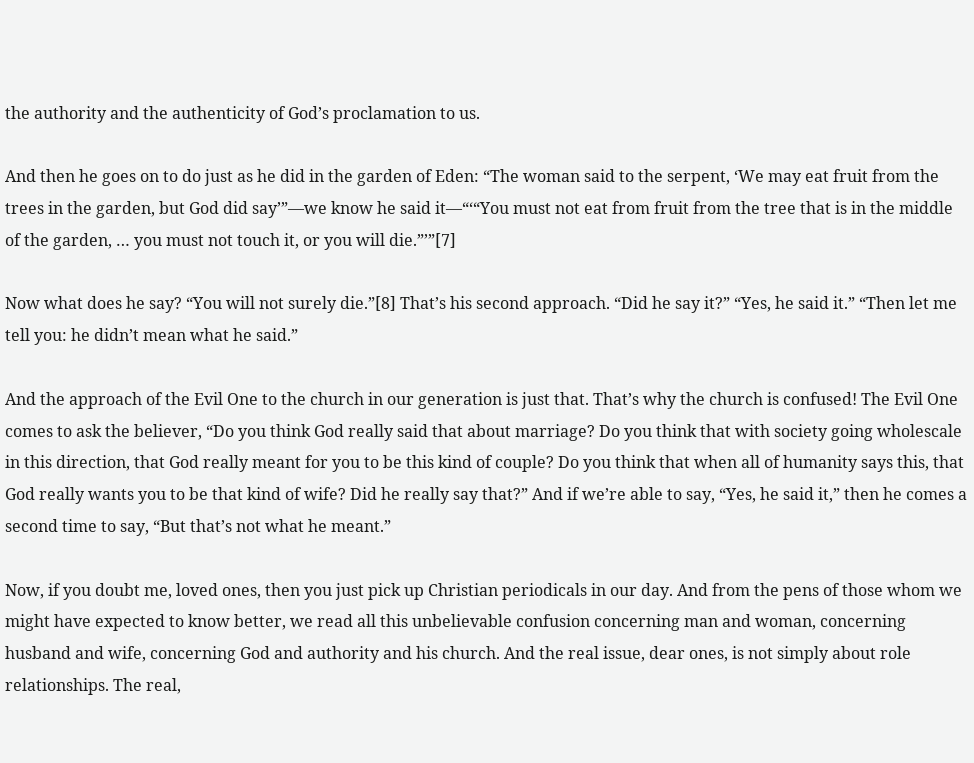the authority and the authenticity of God’s proclamation to us.

And then he goes on to do just as he did in the garden of Eden: “The woman said to the serpent, ‘We may eat fruit from the trees in the garden, but God did say’”—we know he said it—“‘“You must not eat from fruit from the tree that is in the middle of the garden, … you must not touch it, or you will die.”’”[7]

Now what does he say? “You will not surely die.”[8] That’s his second approach. “Did he say it?” “Yes, he said it.” “Then let me tell you: he didn’t mean what he said.”

And the approach of the Evil One to the church in our generation is just that. That’s why the church is confused! The Evil One comes to ask the believer, “Do you think God really said that about marriage? Do you think that with society going wholescale in this direction, that God really meant for you to be this kind of couple? Do you think that when all of humanity says this, that God really wants you to be that kind of wife? Did he really say that?” And if we’re able to say, “Yes, he said it,” then he comes a second time to say, “But that’s not what he meant.”

Now, if you doubt me, loved ones, then you just pick up Christian periodicals in our day. And from the pens of those whom we might have expected to know better, we read all this unbelievable confusion concerning man and woman, concerning husband and wife, concerning God and authority and his church. And the real issue, dear ones, is not simply about role relationships. The real,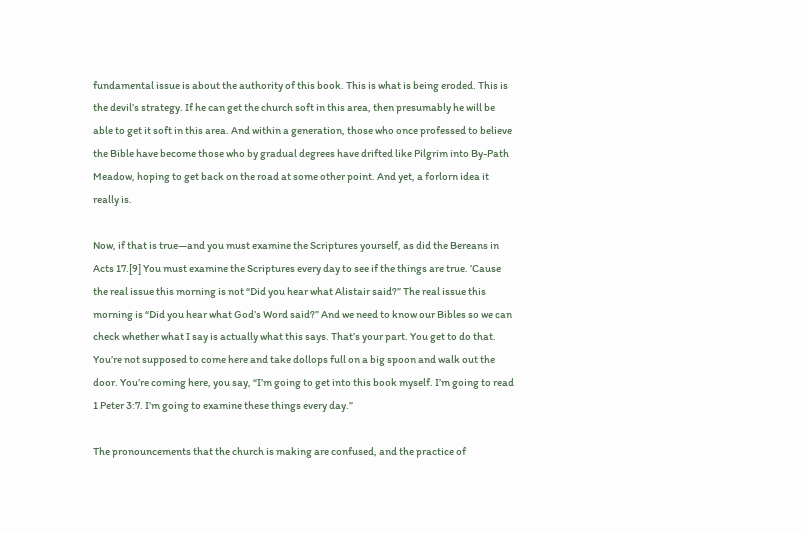fundamental issue is about the authority of this book. This is what is being eroded. This is the devil’s strategy. If he can get the church soft in this area, then presumably he will be able to get it soft in this area. And within a generation, those who once professed to believe the Bible have become those who by gradual degrees have drifted like Pilgrim into By-Path Meadow, hoping to get back on the road at some other point. And yet, a forlorn idea it really is.

Now, if that is true—and you must examine the Scriptures yourself, as did the Bereans in Acts 17.[9] You must examine the Scriptures every day to see if the things are true. ’Cause the real issue this morning is not “Did you hear what Alistair said?” The real issue this morning is “Did you hear what God’s Word said?” And we need to know our Bibles so we can check whether what I say is actually what this says. That’s your part. You get to do that. You’re not supposed to come here and take dollops full on a big spoon and walk out the door. You’re coming here, you say, “I’m going to get into this book myself. I’m going to read 1 Peter 3:7. I’m going to examine these things every day.”

The pronouncements that the church is making are confused, and the practice of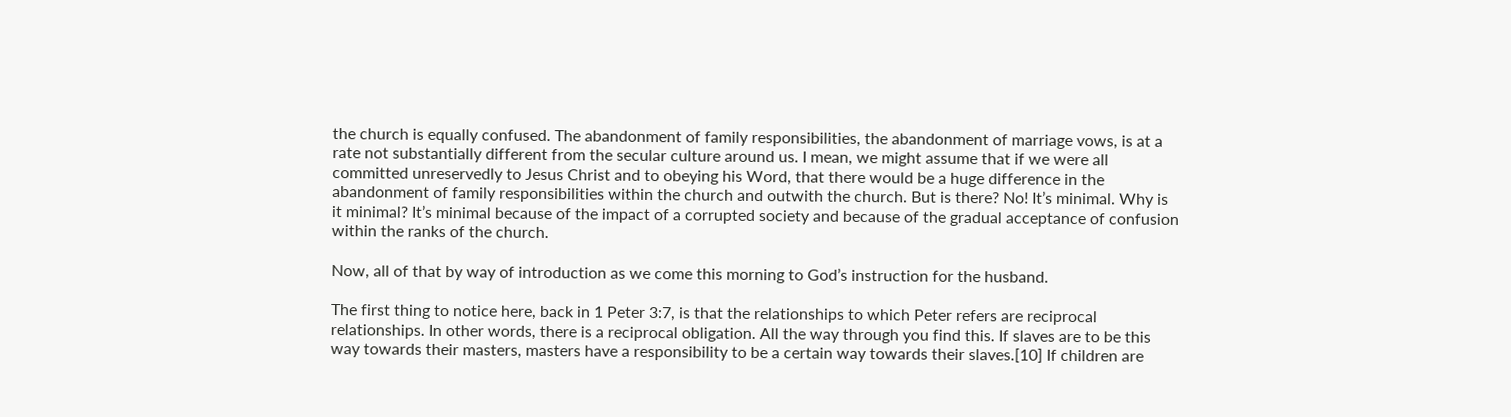the church is equally confused. The abandonment of family responsibilities, the abandonment of marriage vows, is at a rate not substantially different from the secular culture around us. I mean, we might assume that if we were all committed unreservedly to Jesus Christ and to obeying his Word, that there would be a huge difference in the abandonment of family responsibilities within the church and outwith the church. But is there? No! It’s minimal. Why is it minimal? It’s minimal because of the impact of a corrupted society and because of the gradual acceptance of confusion within the ranks of the church.

Now, all of that by way of introduction as we come this morning to God’s instruction for the husband.

The first thing to notice here, back in 1 Peter 3:7, is that the relationships to which Peter refers are reciprocal relationships. In other words, there is a reciprocal obligation. All the way through you find this. If slaves are to be this way towards their masters, masters have a responsibility to be a certain way towards their slaves.[10] If children are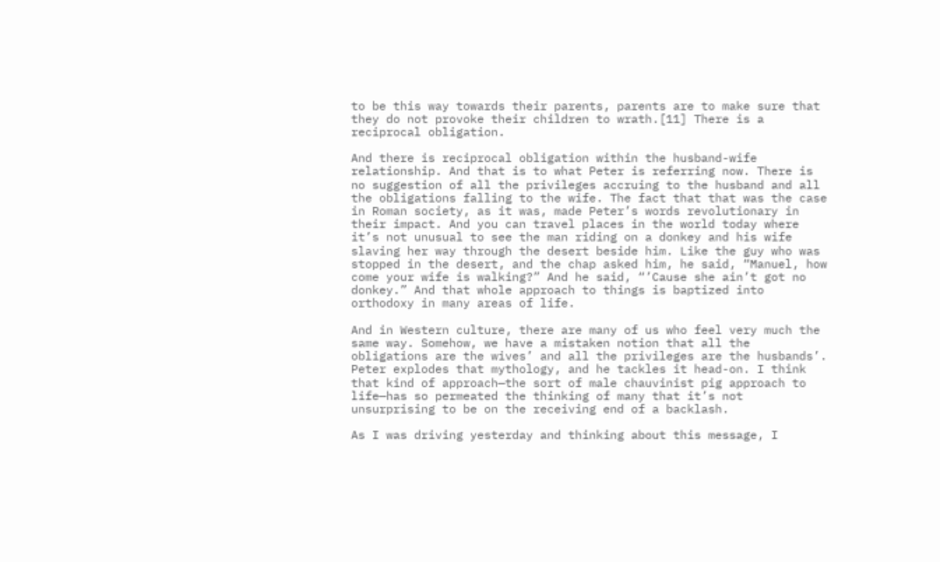to be this way towards their parents, parents are to make sure that they do not provoke their children to wrath.[11] There is a reciprocal obligation.

And there is reciprocal obligation within the husband-wife relationship. And that is to what Peter is referring now. There is no suggestion of all the privileges accruing to the husband and all the obligations falling to the wife. The fact that that was the case in Roman society, as it was, made Peter’s words revolutionary in their impact. And you can travel places in the world today where it’s not unusual to see the man riding on a donkey and his wife slaving her way through the desert beside him. Like the guy who was stopped in the desert, and the chap asked him, he said, “Manuel, how come your wife is walking?” And he said, “’Cause she ain’t got no donkey.” And that whole approach to things is baptized into orthodoxy in many areas of life.

And in Western culture, there are many of us who feel very much the same way. Somehow, we have a mistaken notion that all the obligations are the wives’ and all the privileges are the husbands’. Peter explodes that mythology, and he tackles it head-on. I think that kind of approach—the sort of male chauvinist pig approach to life—has so permeated the thinking of many that it’s not unsurprising to be on the receiving end of a backlash.

As I was driving yesterday and thinking about this message, I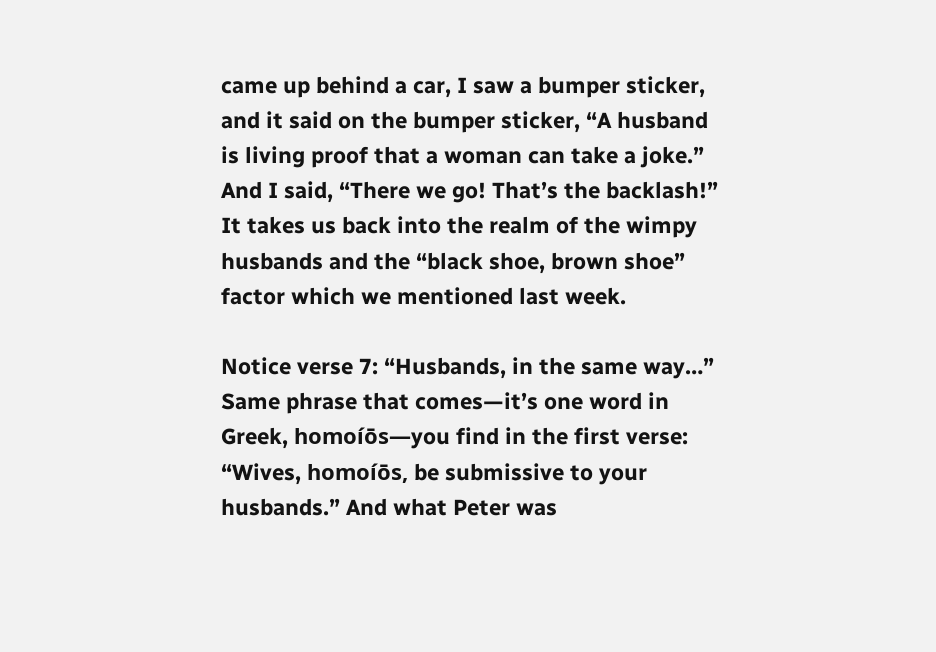came up behind a car, I saw a bumper sticker, and it said on the bumper sticker, “A husband is living proof that a woman can take a joke.” And I said, “There we go! That’s the backlash!” It takes us back into the realm of the wimpy husbands and the “black shoe, brown shoe” factor which we mentioned last week.

Notice verse 7: “Husbands, in the same way…” Same phrase that comes—it’s one word in Greek, homoíōs—you find in the first verse: “Wives, homoíōs, be submissive to your husbands.” And what Peter was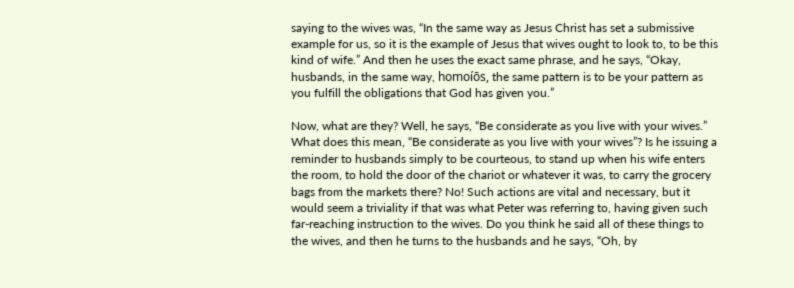saying to the wives was, “In the same way as Jesus Christ has set a submissive example for us, so it is the example of Jesus that wives ought to look to, to be this kind of wife.” And then he uses the exact same phrase, and he says, “Okay, husbands, in the same way, homoíōs, the same pattern is to be your pattern as you fulfill the obligations that God has given you.”

Now, what are they? Well, he says, “Be considerate as you live with your wives.” What does this mean, “Be considerate as you live with your wives”? Is he issuing a reminder to husbands simply to be courteous, to stand up when his wife enters the room, to hold the door of the chariot or whatever it was, to carry the grocery bags from the markets there? No! Such actions are vital and necessary, but it would seem a triviality if that was what Peter was referring to, having given such far-reaching instruction to the wives. Do you think he said all of these things to the wives, and then he turns to the husbands and he says, “Oh, by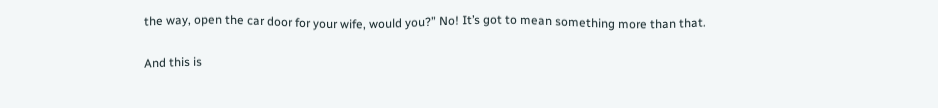the way, open the car door for your wife, would you?” No! It’s got to mean something more than that.

And this is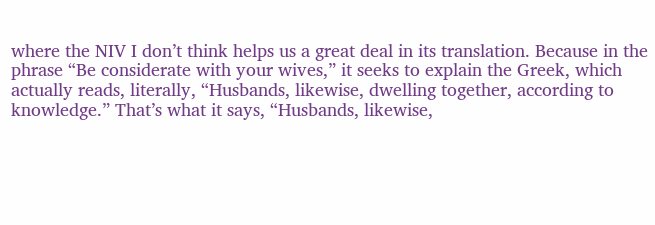where the NIV I don’t think helps us a great deal in its translation. Because in the phrase “Be considerate with your wives,” it seeks to explain the Greek, which actually reads, literally, “Husbands, likewise, dwelling together, according to knowledge.” That’s what it says, “Husbands, likewise,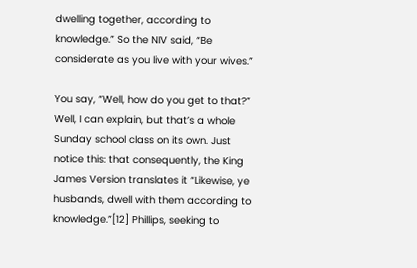dwelling together, according to knowledge.” So the NIV said, “Be considerate as you live with your wives.”

You say, “Well, how do you get to that?” Well, I can explain, but that’s a whole Sunday school class on its own. Just notice this: that consequently, the King James Version translates it “Likewise, ye husbands, dwell with them according to knowledge.”[12] Phillips, seeking to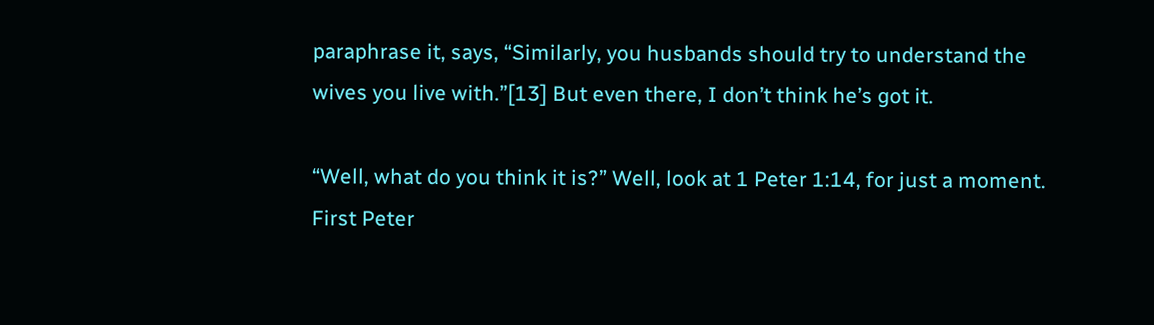paraphrase it, says, “Similarly, you husbands should try to understand the wives you live with.”[13] But even there, I don’t think he’s got it.

“Well, what do you think it is?” Well, look at 1 Peter 1:14, for just a moment. First Peter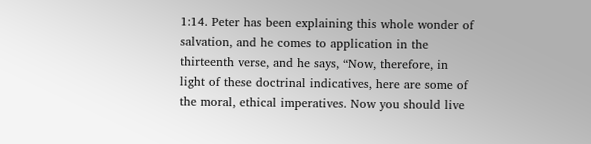1:14. Peter has been explaining this whole wonder of salvation, and he comes to application in the thirteenth verse, and he says, “Now, therefore, in light of these doctrinal indicatives, here are some of the moral, ethical imperatives. Now you should live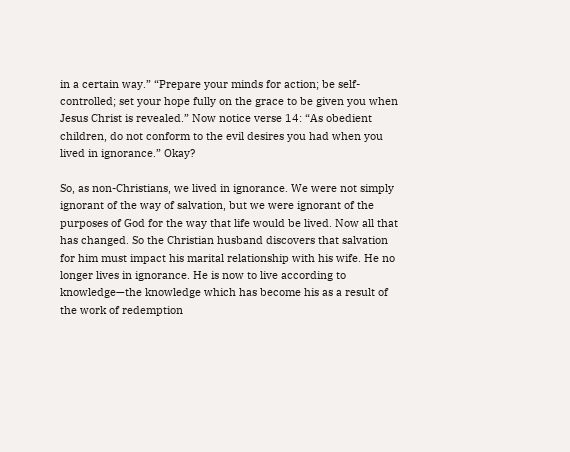in a certain way.” “Prepare your minds for action; be self-controlled; set your hope fully on the grace to be given you when Jesus Christ is revealed.” Now notice verse 14: “As obedient children, do not conform to the evil desires you had when you lived in ignorance.” Okay?

So, as non-Christians, we lived in ignorance. We were not simply ignorant of the way of salvation, but we were ignorant of the purposes of God for the way that life would be lived. Now all that has changed. So the Christian husband discovers that salvation for him must impact his marital relationship with his wife. He no longer lives in ignorance. He is now to live according to knowledge—the knowledge which has become his as a result of the work of redemption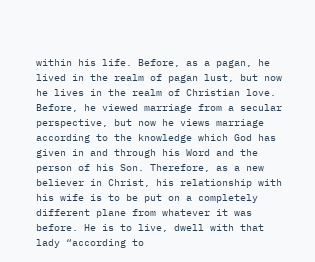within his life. Before, as a pagan, he lived in the realm of pagan lust, but now he lives in the realm of Christian love. Before, he viewed marriage from a secular perspective, but now he views marriage according to the knowledge which God has given in and through his Word and the person of his Son. Therefore, as a new believer in Christ, his relationship with his wife is to be put on a completely different plane from whatever it was before. He is to live, dwell with that lady “according to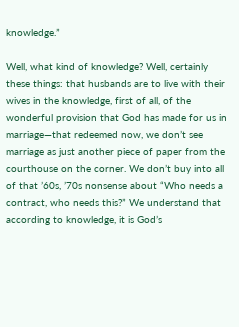knowledge.”

Well, what kind of knowledge? Well, certainly these things: that husbands are to live with their wives in the knowledge, first of all, of the wonderful provision that God has made for us in marriage—that redeemed now, we don’t see marriage as just another piece of paper from the courthouse on the corner. We don’t buy into all of that ’60s, ’70s nonsense about “Who needs a contract, who needs this?” We understand that according to knowledge, it is God’s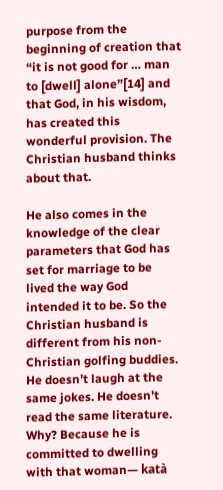purpose from the beginning of creation that “it is not good for … man to [dwell] alone”[14] and that God, in his wisdom, has created this wonderful provision. The Christian husband thinks about that.

He also comes in the knowledge of the clear parameters that God has set for marriage to be lived the way God intended it to be. So the Christian husband is different from his non-Christian golfing buddies. He doesn’t laugh at the same jokes. He doesn’t read the same literature. Why? Because he is committed to dwelling with that woman— katà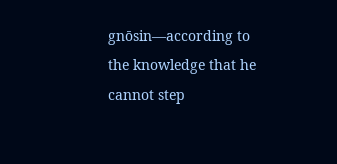gnōsin—according to the knowledge that he cannot step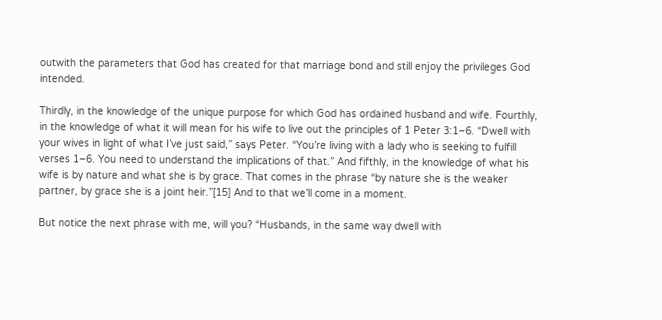outwith the parameters that God has created for that marriage bond and still enjoy the privileges God intended.

Thirdly, in the knowledge of the unique purpose for which God has ordained husband and wife. Fourthly, in the knowledge of what it will mean for his wife to live out the principles of 1 Peter 3:1–6. “Dwell with your wives in light of what I’ve just said,” says Peter. “You’re living with a lady who is seeking to fulfill verses 1–6. You need to understand the implications of that.” And fifthly, in the knowledge of what his wife is by nature and what she is by grace. That comes in the phrase “by nature she is the weaker partner, by grace she is a joint heir.”[15] And to that we’ll come in a moment.

But notice the next phrase with me, will you? “Husbands, in the same way dwell with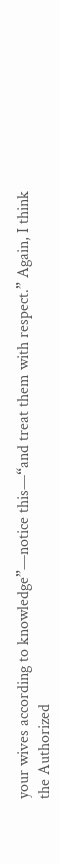your wives according to knowledge”—notice this—“and treat them with respect.” Again, I think the Authorized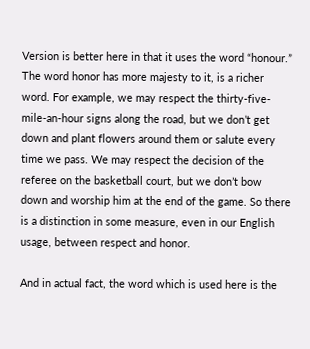Version is better here in that it uses the word “honour.” The word honor has more majesty to it, is a richer word. For example, we may respect the thirty-five-mile-an-hour signs along the road, but we don’t get down and plant flowers around them or salute every time we pass. We may respect the decision of the referee on the basketball court, but we don’t bow down and worship him at the end of the game. So there is a distinction in some measure, even in our English usage, between respect and honor.

And in actual fact, the word which is used here is the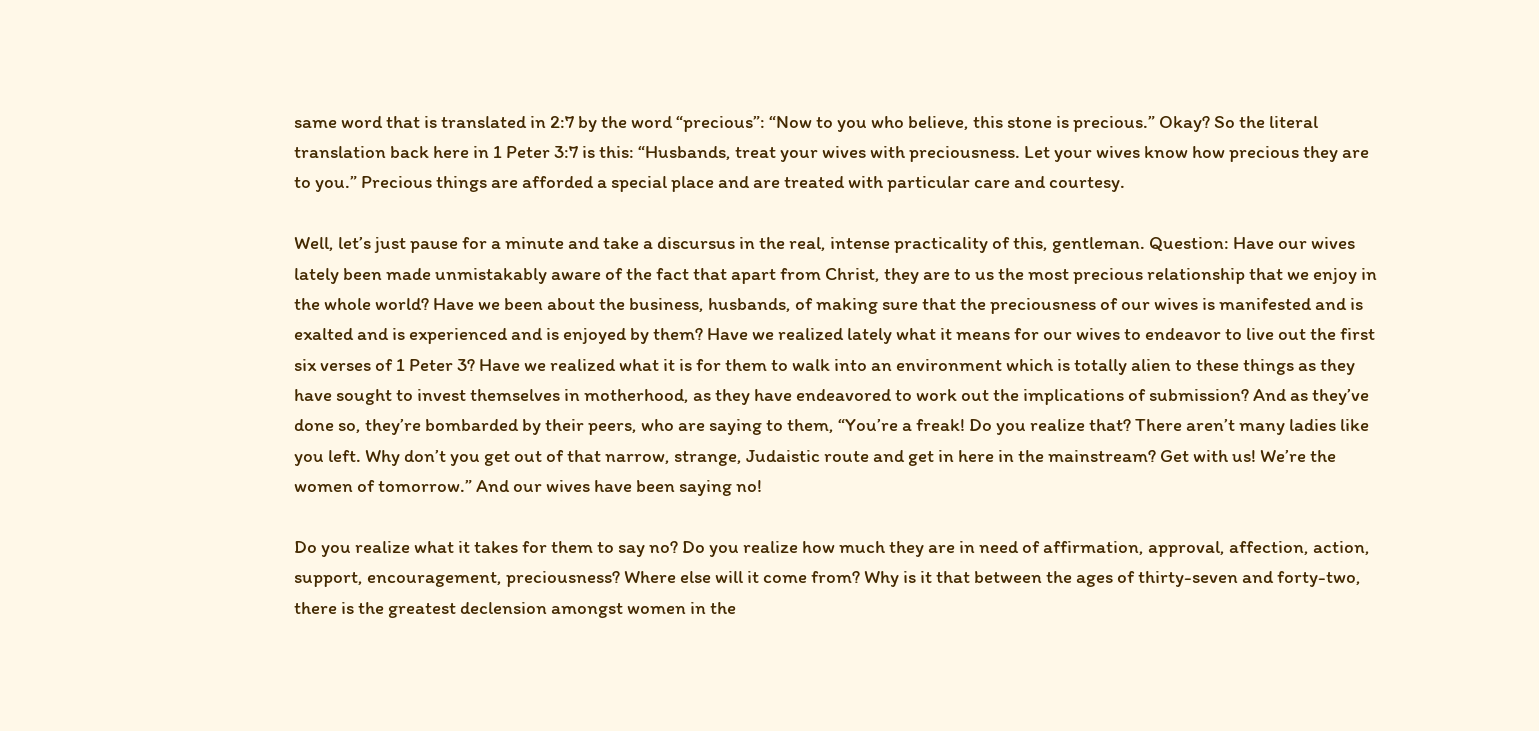same word that is translated in 2:7 by the word “precious”: “Now to you who believe, this stone is precious.” Okay? So the literal translation back here in 1 Peter 3:7 is this: “Husbands, treat your wives with preciousness. Let your wives know how precious they are to you.” Precious things are afforded a special place and are treated with particular care and courtesy.

Well, let’s just pause for a minute and take a discursus in the real, intense practicality of this, gentleman. Question: Have our wives lately been made unmistakably aware of the fact that apart from Christ, they are to us the most precious relationship that we enjoy in the whole world? Have we been about the business, husbands, of making sure that the preciousness of our wives is manifested and is exalted and is experienced and is enjoyed by them? Have we realized lately what it means for our wives to endeavor to live out the first six verses of 1 Peter 3? Have we realized what it is for them to walk into an environment which is totally alien to these things as they have sought to invest themselves in motherhood, as they have endeavored to work out the implications of submission? And as they’ve done so, they’re bombarded by their peers, who are saying to them, “You’re a freak! Do you realize that? There aren’t many ladies like you left. Why don’t you get out of that narrow, strange, Judaistic route and get in here in the mainstream? Get with us! We’re the women of tomorrow.” And our wives have been saying no!

Do you realize what it takes for them to say no? Do you realize how much they are in need of affirmation, approval, affection, action, support, encouragement, preciousness? Where else will it come from? Why is it that between the ages of thirty-seven and forty-two, there is the greatest declension amongst women in the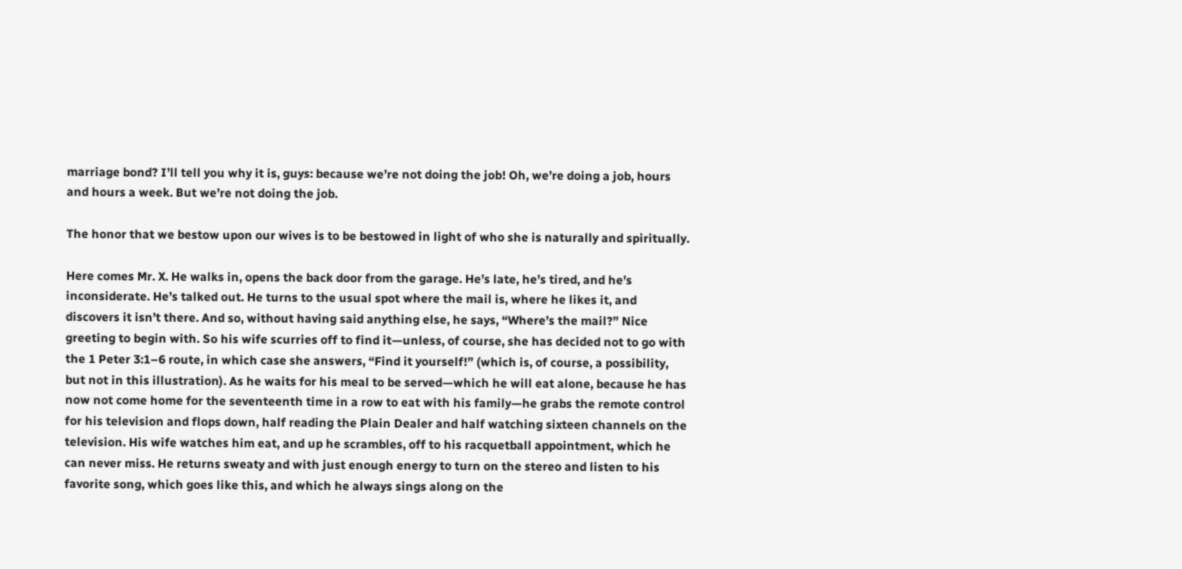marriage bond? I’ll tell you why it is, guys: because we’re not doing the job! Oh, we’re doing a job, hours and hours a week. But we’re not doing the job.

The honor that we bestow upon our wives is to be bestowed in light of who she is naturally and spiritually.

Here comes Mr. X. He walks in, opens the back door from the garage. He’s late, he’s tired, and he’s inconsiderate. He’s talked out. He turns to the usual spot where the mail is, where he likes it, and discovers it isn’t there. And so, without having said anything else, he says, “Where’s the mail?” Nice greeting to begin with. So his wife scurries off to find it—unless, of course, she has decided not to go with the 1 Peter 3:1–6 route, in which case she answers, “Find it yourself!” (which is, of course, a possibility, but not in this illustration). As he waits for his meal to be served—which he will eat alone, because he has now not come home for the seventeenth time in a row to eat with his family—he grabs the remote control for his television and flops down, half reading the Plain Dealer and half watching sixteen channels on the television. His wife watches him eat, and up he scrambles, off to his racquetball appointment, which he can never miss. He returns sweaty and with just enough energy to turn on the stereo and listen to his favorite song, which goes like this, and which he always sings along on the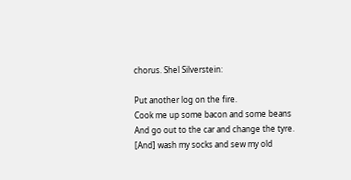chorus. Shel Silverstein:

Put another log on the fire.
Cook me up some bacon and some beans
And go out to the car and change the tyre.
[And] wash my socks and sew my old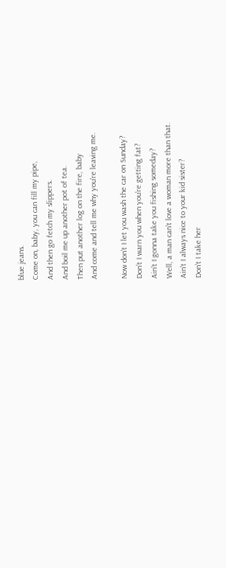blue jeans.
Come on, baby, you can fill my pipe,
And then go fetch my slippers.
And boil me up another pot of tea.
Then put another log on the fire, baby
And come and tell me why you’re leaving me.

Now don’t I let you wash the car on Sunday?
Don’t I warn you when you’re getting fat?
Ain’t I gonna take you fishing someday?
Well, a man can’t love a woman more than that.
Ain’t I always nice to your kid sister?
Don’t I take her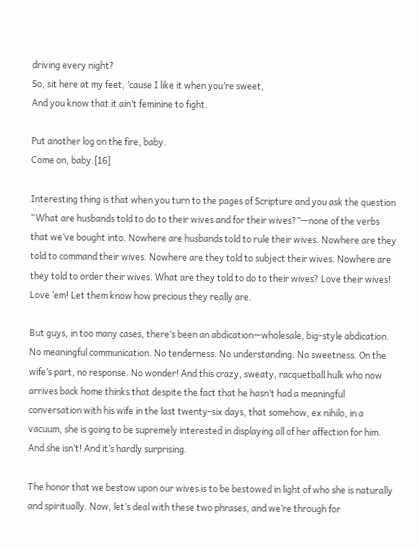driving every night?
So, sit here at my feet, ’cause I like it when you’re sweet,
And you know that it ain’t feminine to fight.

Put another log on the fire, baby.
Come on, baby.[16]

Interesting thing is that when you turn to the pages of Scripture and you ask the question “What are husbands told to do to their wives and for their wives?”—none of the verbs that we’ve bought into. Nowhere are husbands told to rule their wives. Nowhere are they told to command their wives. Nowhere are they told to subject their wives. Nowhere are they told to order their wives. What are they told to do to their wives? Love their wives! Love ’em! Let them know how precious they really are.

But guys, in too many cases, there’s been an abdication—wholesale, big-style abdication. No meaningful communication. No tenderness. No understanding. No sweetness. On the wife’s part, no response. No wonder! And this crazy, sweaty, racquetball hulk who now arrives back home thinks that despite the fact that he hasn’t had a meaningful conversation with his wife in the last twenty-six days, that somehow, ex nihilo, in a vacuum, she is going to be supremely interested in displaying all of her affection for him. And she isn’t! And it’s hardly surprising.

The honor that we bestow upon our wives is to be bestowed in light of who she is naturally and spiritually. Now, let’s deal with these two phrases, and we’re through for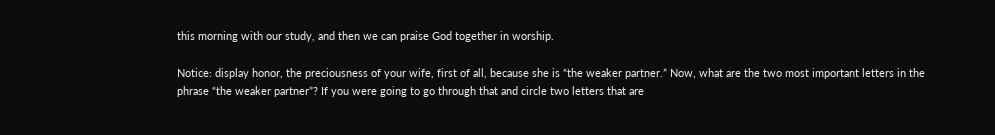this morning with our study, and then we can praise God together in worship.

Notice: display honor, the preciousness of your wife, first of all, because she is “the weaker partner.” Now, what are the two most important letters in the phrase “the weaker partner”? If you were going to go through that and circle two letters that are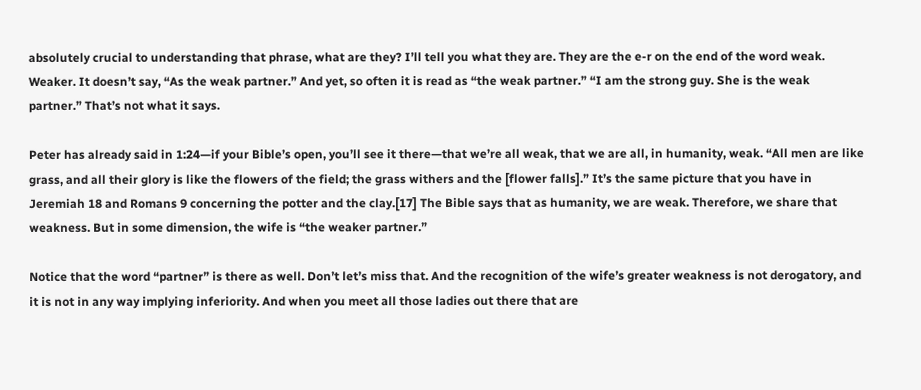absolutely crucial to understanding that phrase, what are they? I’ll tell you what they are. They are the e-r on the end of the word weak. Weaker. It doesn’t say, “As the weak partner.” And yet, so often it is read as “the weak partner.” “I am the strong guy. She is the weak partner.” That’s not what it says.

Peter has already said in 1:24—if your Bible’s open, you’ll see it there—that we’re all weak, that we are all, in humanity, weak. “All men are like grass, and all their glory is like the flowers of the field; the grass withers and the [flower falls].” It’s the same picture that you have in Jeremiah 18 and Romans 9 concerning the potter and the clay.[17] The Bible says that as humanity, we are weak. Therefore, we share that weakness. But in some dimension, the wife is “the weaker partner.”

Notice that the word “partner” is there as well. Don’t let’s miss that. And the recognition of the wife’s greater weakness is not derogatory, and it is not in any way implying inferiority. And when you meet all those ladies out there that are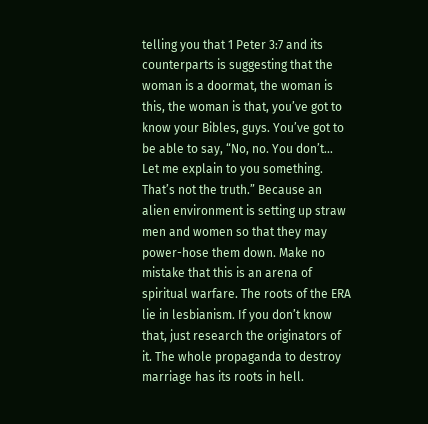telling you that 1 Peter 3:7 and its counterparts is suggesting that the woman is a doormat, the woman is this, the woman is that, you’ve got to know your Bibles, guys. You’ve got to be able to say, “No, no. You don’t… Let me explain to you something. That’s not the truth.” Because an alien environment is setting up straw men and women so that they may power-hose them down. Make no mistake that this is an arena of spiritual warfare. The roots of the ERA lie in lesbianism. If you don’t know that, just research the originators of it. The whole propaganda to destroy marriage has its roots in hell.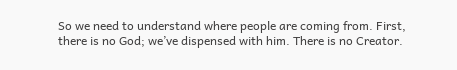So we need to understand where people are coming from. First, there is no God; we’ve dispensed with him. There is no Creator.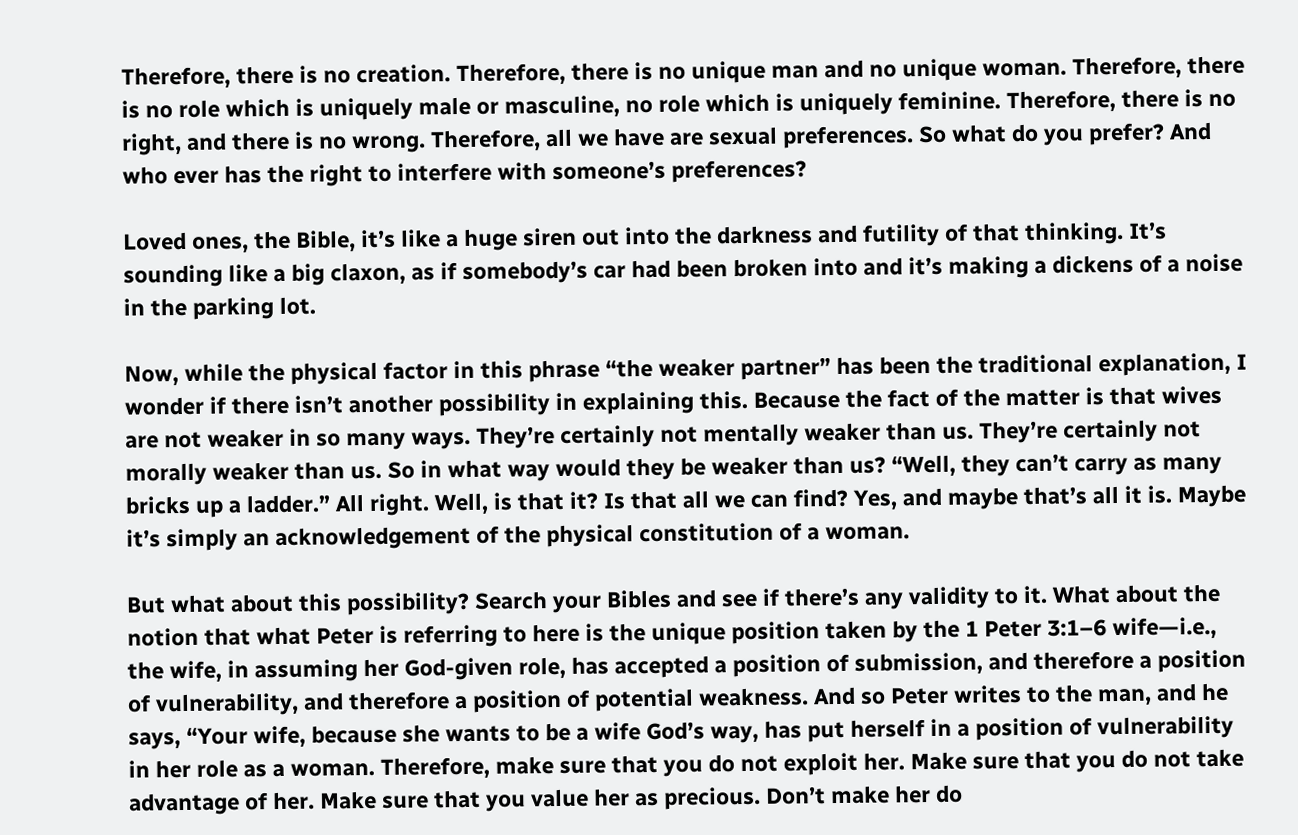Therefore, there is no creation. Therefore, there is no unique man and no unique woman. Therefore, there is no role which is uniquely male or masculine, no role which is uniquely feminine. Therefore, there is no right, and there is no wrong. Therefore, all we have are sexual preferences. So what do you prefer? And who ever has the right to interfere with someone’s preferences?

Loved ones, the Bible, it’s like a huge siren out into the darkness and futility of that thinking. It’s sounding like a big claxon, as if somebody’s car had been broken into and it’s making a dickens of a noise in the parking lot.

Now, while the physical factor in this phrase “the weaker partner” has been the traditional explanation, I wonder if there isn’t another possibility in explaining this. Because the fact of the matter is that wives are not weaker in so many ways. They’re certainly not mentally weaker than us. They’re certainly not morally weaker than us. So in what way would they be weaker than us? “Well, they can’t carry as many bricks up a ladder.” All right. Well, is that it? Is that all we can find? Yes, and maybe that’s all it is. Maybe it’s simply an acknowledgement of the physical constitution of a woman.

But what about this possibility? Search your Bibles and see if there’s any validity to it. What about the notion that what Peter is referring to here is the unique position taken by the 1 Peter 3:1–6 wife—i.e., the wife, in assuming her God-given role, has accepted a position of submission, and therefore a position of vulnerability, and therefore a position of potential weakness. And so Peter writes to the man, and he says, “Your wife, because she wants to be a wife God’s way, has put herself in a position of vulnerability in her role as a woman. Therefore, make sure that you do not exploit her. Make sure that you do not take advantage of her. Make sure that you value her as precious. Don’t make her do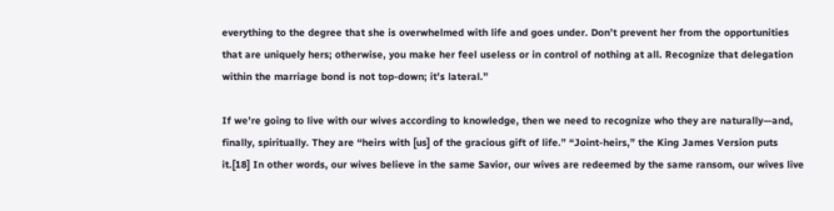everything to the degree that she is overwhelmed with life and goes under. Don’t prevent her from the opportunities that are uniquely hers; otherwise, you make her feel useless or in control of nothing at all. Recognize that delegation within the marriage bond is not top-down; it’s lateral.”

If we’re going to live with our wives according to knowledge, then we need to recognize who they are naturally—and, finally, spiritually. They are “heirs with [us] of the gracious gift of life.” “Joint-heirs,” the King James Version puts it.[18] In other words, our wives believe in the same Savior, our wives are redeemed by the same ransom, our wives live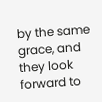by the same grace, and they look forward to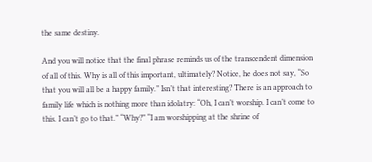the same destiny.

And you will notice that the final phrase reminds us of the transcendent dimension of all of this. Why is all of this important, ultimately? Notice, he does not say, “So that you will all be a happy family.” Isn’t that interesting? There is an approach to family life which is nothing more than idolatry: “Oh, I can’t worship. I can’t come to this. I can’t go to that.” “Why?” “I am worshipping at the shrine of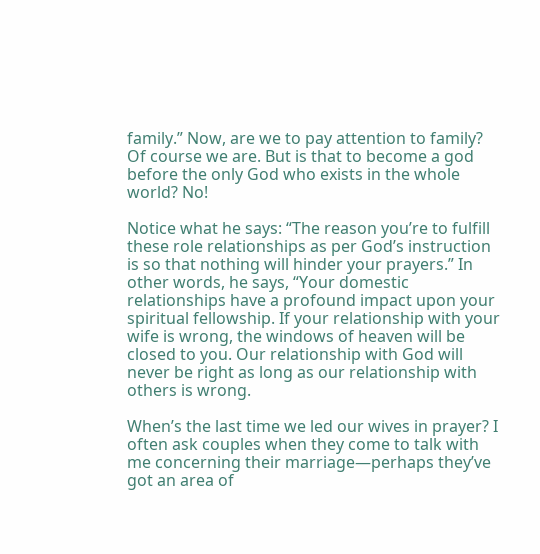family.” Now, are we to pay attention to family? Of course we are. But is that to become a god before the only God who exists in the whole world? No!

Notice what he says: “The reason you’re to fulfill these role relationships as per God’s instruction is so that nothing will hinder your prayers.” In other words, he says, “Your domestic relationships have a profound impact upon your spiritual fellowship. If your relationship with your wife is wrong, the windows of heaven will be closed to you. Our relationship with God will never be right as long as our relationship with others is wrong.

When’s the last time we led our wives in prayer? I often ask couples when they come to talk with me concerning their marriage—perhaps they’ve got an area of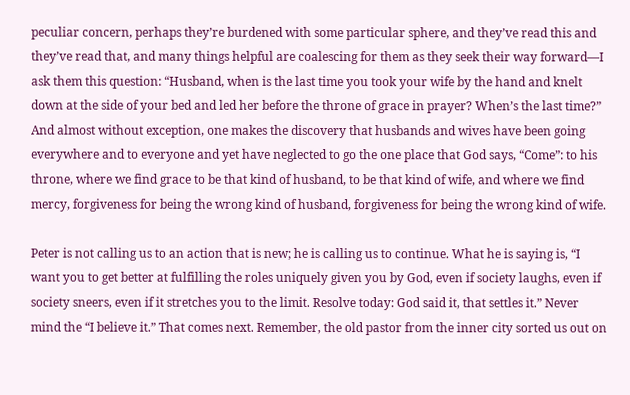peculiar concern, perhaps they’re burdened with some particular sphere, and they’ve read this and they’ve read that, and many things helpful are coalescing for them as they seek their way forward—I ask them this question: “Husband, when is the last time you took your wife by the hand and knelt down at the side of your bed and led her before the throne of grace in prayer? When’s the last time?” And almost without exception, one makes the discovery that husbands and wives have been going everywhere and to everyone and yet have neglected to go the one place that God says, “Come”: to his throne, where we find grace to be that kind of husband, to be that kind of wife, and where we find mercy, forgiveness for being the wrong kind of husband, forgiveness for being the wrong kind of wife.

Peter is not calling us to an action that is new; he is calling us to continue. What he is saying is, “I want you to get better at fulfilling the roles uniquely given you by God, even if society laughs, even if society sneers, even if it stretches you to the limit. Resolve today: God said it, that settles it.” Never mind the “I believe it.” That comes next. Remember, the old pastor from the inner city sorted us out on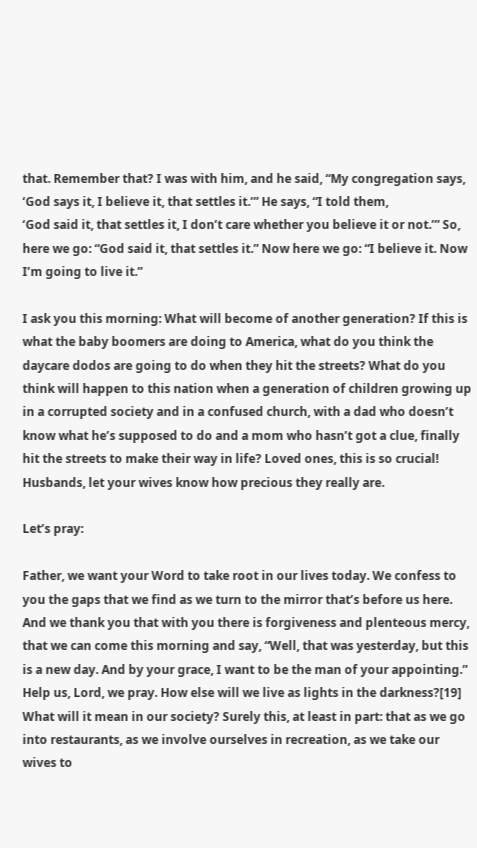that. Remember that? I was with him, and he said, “My congregation says, ‘God says it, I believe it, that settles it.’” He says, “I told them,
‘God said it, that settles it, I don’t care whether you believe it or not.’” So, here we go: “God said it, that settles it.” Now here we go: “I believe it. Now I’m going to live it.”

I ask you this morning: What will become of another generation? If this is what the baby boomers are doing to America, what do you think the daycare dodos are going to do when they hit the streets? What do you think will happen to this nation when a generation of children growing up in a corrupted society and in a confused church, with a dad who doesn’t know what he’s supposed to do and a mom who hasn’t got a clue, finally hit the streets to make their way in life? Loved ones, this is so crucial! Husbands, let your wives know how precious they really are.

Let’s pray:

Father, we want your Word to take root in our lives today. We confess to you the gaps that we find as we turn to the mirror that’s before us here. And we thank you that with you there is forgiveness and plenteous mercy, that we can come this morning and say, “Well, that was yesterday, but this is a new day. And by your grace, I want to be the man of your appointing.” Help us, Lord, we pray. How else will we live as lights in the darkness?[19] What will it mean in our society? Surely this, at least in part: that as we go into restaurants, as we involve ourselves in recreation, as we take our wives to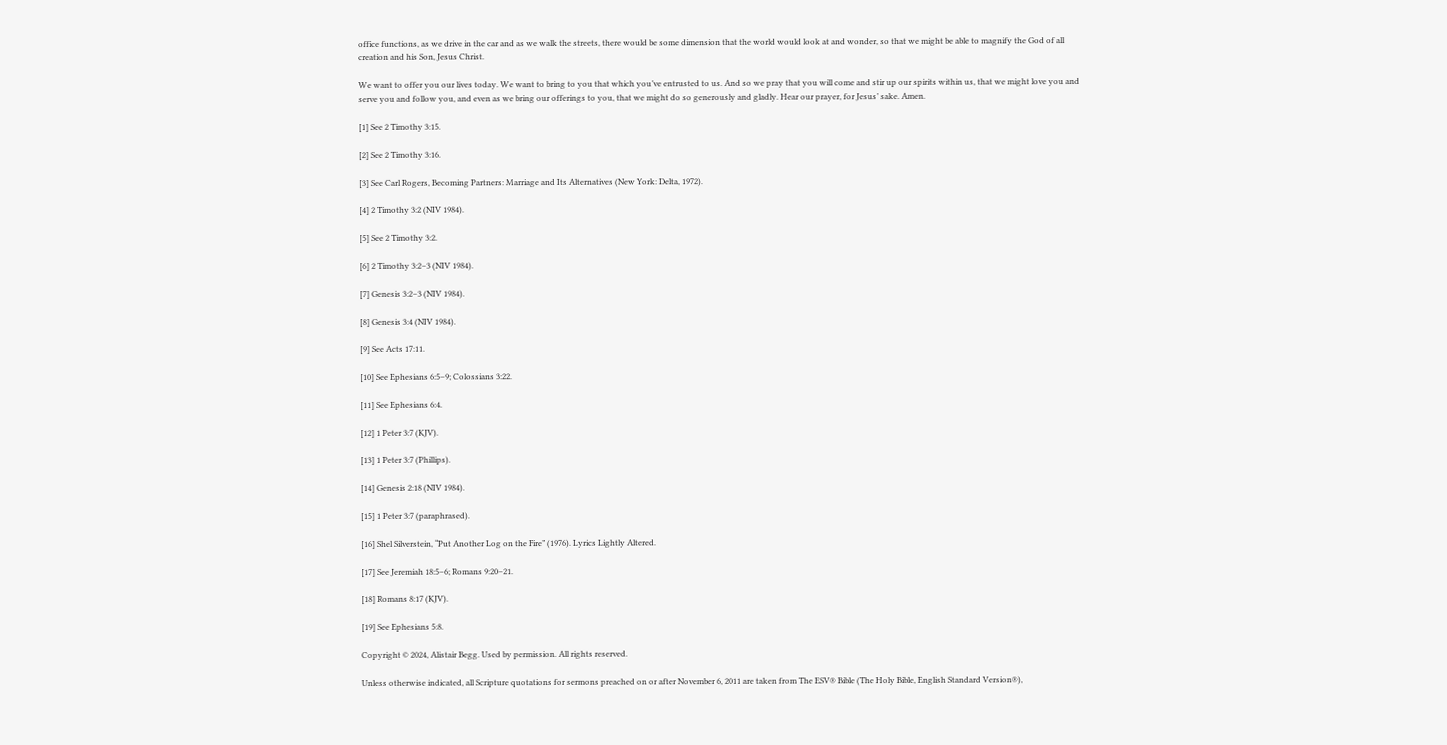office functions, as we drive in the car and as we walk the streets, there would be some dimension that the world would look at and wonder, so that we might be able to magnify the God of all creation and his Son, Jesus Christ.

We want to offer you our lives today. We want to bring to you that which you’ve entrusted to us. And so we pray that you will come and stir up our spirits within us, that we might love you and serve you and follow you, and even as we bring our offerings to you, that we might do so generously and gladly. Hear our prayer, for Jesus’ sake. Amen.

[1] See 2 Timothy 3:15.

[2] See 2 Timothy 3:16.

[3] See Carl Rogers, Becoming Partners: Marriage and Its Alternatives (New York: Delta, 1972).

[4] 2 Timothy 3:2 (NIV 1984).

[5] See 2 Timothy 3:2.

[6] 2 Timothy 3:2–3 (NIV 1984).

[7] Genesis 3:2–3 (NIV 1984).

[8] Genesis 3:4 (NIV 1984).

[9] See Acts 17:11.

[10] See Ephesians 6:5–9; Colossians 3:22.

[11] See Ephesians 6:4.

[12] 1 Peter 3:7 (KJV).

[13] 1 Peter 3:7 (Phillips).

[14] Genesis 2:18 (NIV 1984).

[15] 1 Peter 3:7 (paraphrased).

[16] Shel Silverstein, “Put Another Log on the Fire” (1976). Lyrics Lightly Altered.

[17] See Jeremiah 18:5–6; Romans 9:20–21.

[18] Romans 8:17 (KJV).

[19] See Ephesians 5:8.

Copyright © 2024, Alistair Begg. Used by permission. All rights reserved.

Unless otherwise indicated, all Scripture quotations for sermons preached on or after November 6, 2011 are taken from The ESV® Bible (The Holy Bible, English Standard Version®),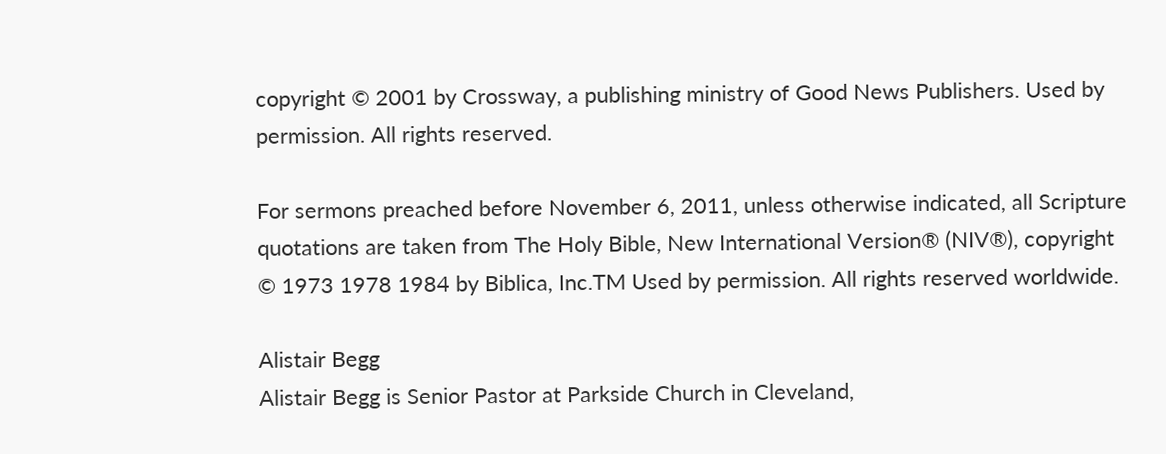copyright © 2001 by Crossway, a publishing ministry of Good News Publishers. Used by permission. All rights reserved.

For sermons preached before November 6, 2011, unless otherwise indicated, all Scripture quotations are taken from The Holy Bible, New International Version® (NIV®), copyright © 1973 1978 1984 by Biblica, Inc.TM Used by permission. All rights reserved worldwide.

Alistair Begg
Alistair Begg is Senior Pastor at Parkside Church in Cleveland,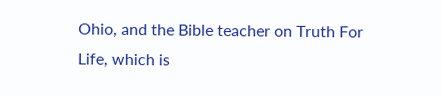Ohio, and the Bible teacher on Truth For Life, which is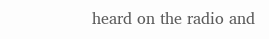heard on the radio and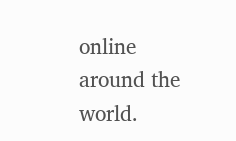online around the world.